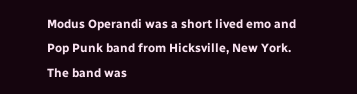Modus Operandi was a short lived emo and Pop Punk band from Hicksville, New York. The band was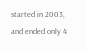started in 2003, and ended only 4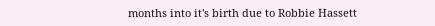months into it's birth due to Robbie Hassett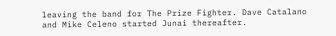leaving the band for The Prize Fighter. Dave Catalano and Mike Celeno started Junai thereafter.